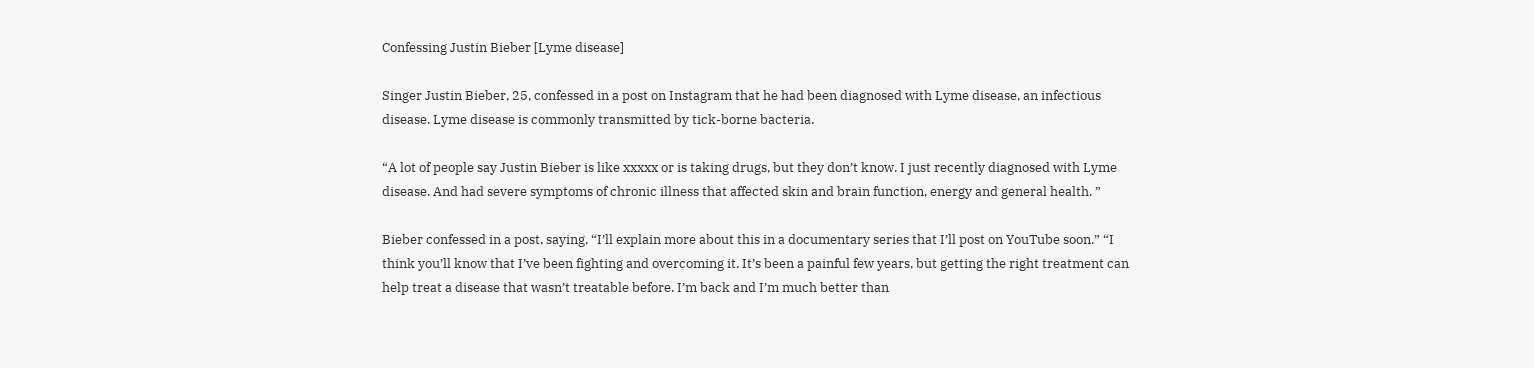Confessing Justin Bieber [Lyme disease]

Singer Justin Bieber, 25, confessed in a post on Instagram that he had been diagnosed with Lyme disease, an infectious disease. Lyme disease is commonly transmitted by tick-borne bacteria.

“A lot of people say Justin Bieber is like xxxxx or is taking drugs, but they don’t know. I just recently diagnosed with Lyme disease. And had severe symptoms of chronic illness that affected skin and brain function, energy and general health. ”

Bieber confessed in a post, saying, “I’ll explain more about this in a documentary series that I’ll post on YouTube soon.” “I think you’ll know that I’ve been fighting and overcoming it. It’s been a painful few years, but getting the right treatment can help treat a disease that wasn’t treatable before. I’m back and I’m much better than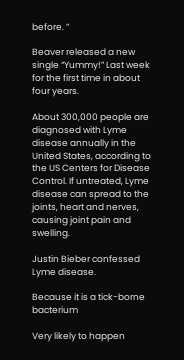before. ”

Beaver released a new single “Yummy!” Last week for the first time in about four years.

About 300,000 people are diagnosed with Lyme disease annually in the United States, according to the US Centers for Disease Control. If untreated, Lyme disease can spread to the joints, heart and nerves, causing joint pain and swelling.

Justin Bieber confessed Lyme disease.

Because it is a tick-borne bacterium

Very likely to happen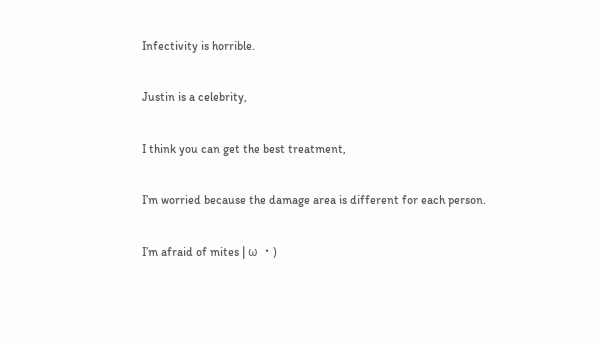Infectivity is horrible.

Justin is a celebrity,

I think you can get the best treatment,

I’m worried because the damage area is different for each person.

I’m afraid of mites | ω ・)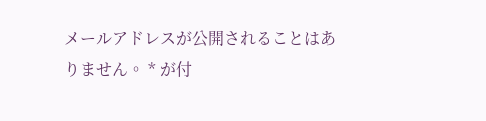メールアドレスが公開されることはありません。 * が付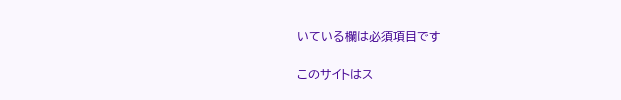いている欄は必須項目です

このサイトはス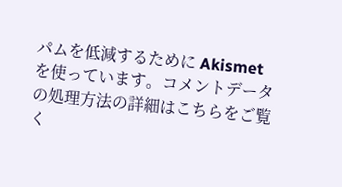パムを低減するために Akismet を使っています。コメントデータの処理方法の詳細はこちらをご覧く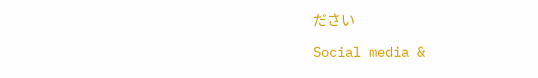ださい

Social media &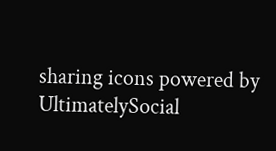sharing icons powered by UltimatelySocial